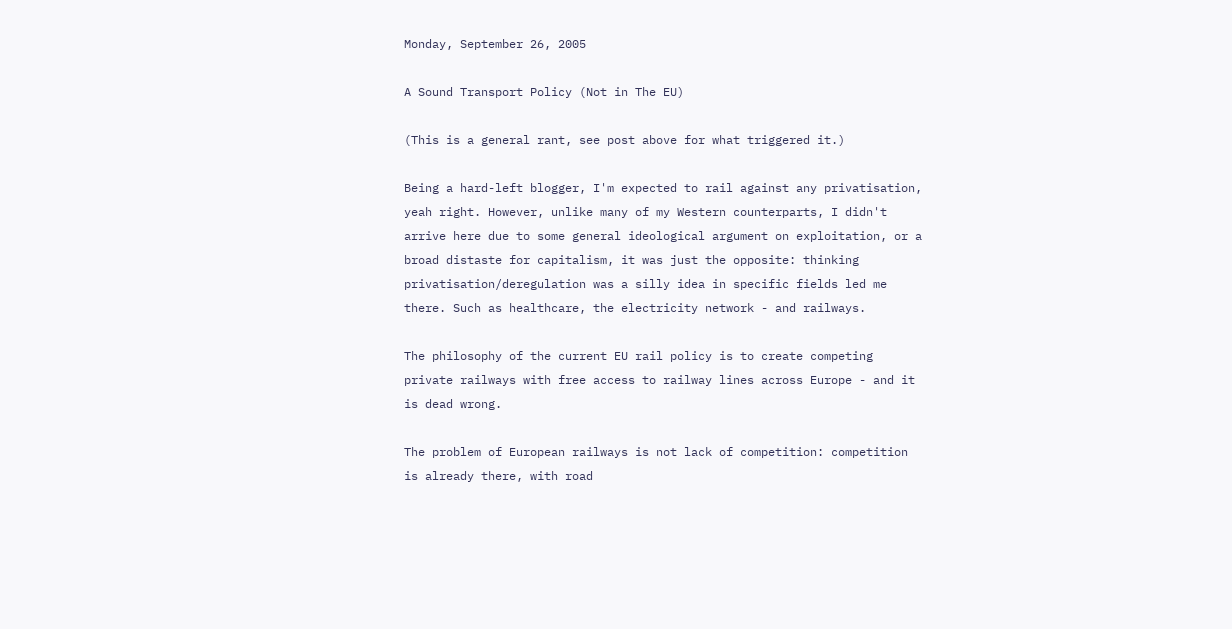Monday, September 26, 2005

A Sound Transport Policy (Not in The EU)

(This is a general rant, see post above for what triggered it.)

Being a hard-left blogger, I'm expected to rail against any privatisation, yeah right. However, unlike many of my Western counterparts, I didn't arrive here due to some general ideological argument on exploitation, or a broad distaste for capitalism, it was just the opposite: thinking privatisation/deregulation was a silly idea in specific fields led me there. Such as healthcare, the electricity network - and railways.

The philosophy of the current EU rail policy is to create competing private railways with free access to railway lines across Europe - and it is dead wrong.

The problem of European railways is not lack of competition: competition is already there, with road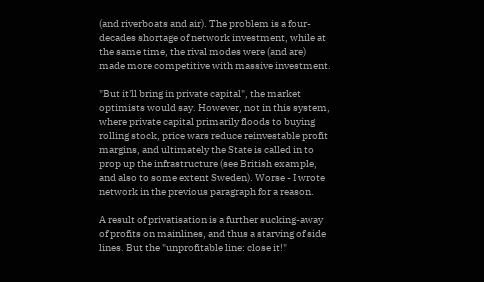(and riverboats and air). The problem is a four-decades shortage of network investment, while at the same time, the rival modes were (and are) made more competitive with massive investment.

"But it'll bring in private capital", the market optimists would say. However, not in this system, where private capital primarily floods to buying rolling stock, price wars reduce reinvestable profit margins, and ultimately the State is called in to prop up the infrastructure (see British example, and also to some extent Sweden). Worse - I wrote network in the previous paragraph for a reason.

A result of privatisation is a further sucking-away of profits on mainlines, and thus a starving of side lines. But the "unprofitable line: close it!"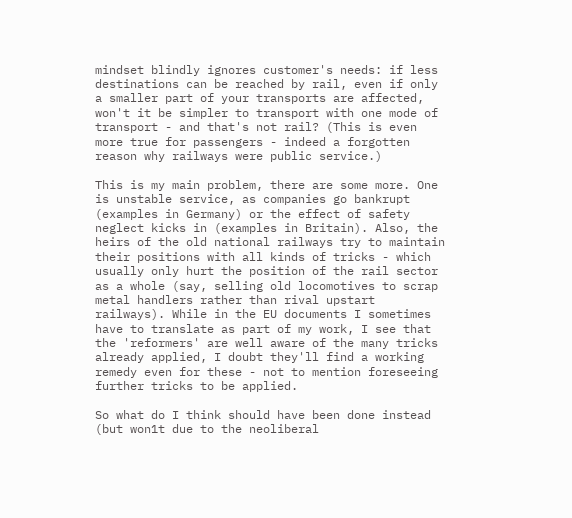mindset blindly ignores customer's needs: if less destinations can be reached by rail, even if only a smaller part of your transports are affected, won't it be simpler to transport with one mode of transport - and that's not rail? (This is even more true for passengers - indeed a forgotten reason why railways were public service.)

This is my main problem, there are some more. One is unstable service, as companies go bankrupt (examples in Germany) or the effect of safety neglect kicks in (examples in Britain). Also, the heirs of the old national railways try to maintain their positions with all kinds of tricks - which usually only hurt the position of the rail sector as a whole (say, selling old locomotives to scrap metal handlers rather than rival upstart railways). While in the EU documents I sometimes have to translate as part of my work, I see that the 'reformers' are well aware of the many tricks already applied, I doubt they'll find a working remedy even for these - not to mention foreseeing further tricks to be applied.

So what do I think should have been done instead (but won1t due to the neoliberal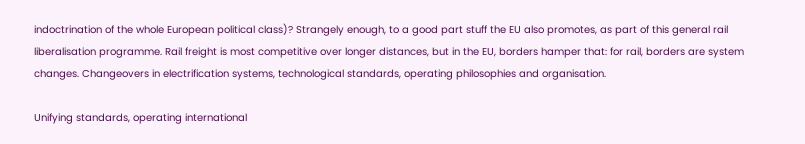indoctrination of the whole European political class)? Strangely enough, to a good part stuff the EU also promotes, as part of this general rail liberalisation programme. Rail freight is most competitive over longer distances, but in the EU, borders hamper that: for rail, borders are system changes. Changeovers in electrification systems, technological standards, operating philosophies and organisation.

Unifying standards, operating international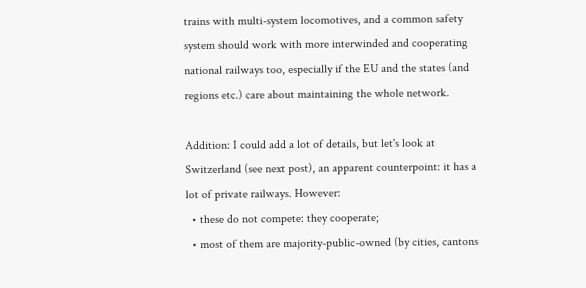trains with multi-system locomotives, and a common safety system should work with more interwinded and cooperating national railways too, especially if the EU and the states (and regions etc.) care about maintaining the whole network.

Addition: I could add a lot of details, but let's look at Switzerland (see next post), an apparent counterpoint: it has a lot of private railways. However:
  • these do not compete: they cooperate;
  • most of them are majority-public-owned (by cities, cantons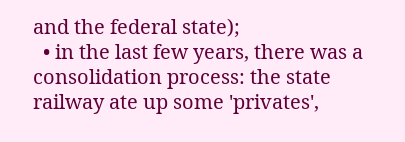and the federal state);
  • in the last few years, there was a consolidation process: the state railway ate up some 'privates',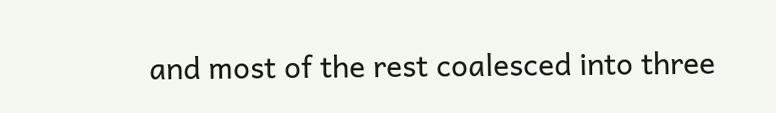and most of the rest coalesced into three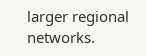larger regional networks.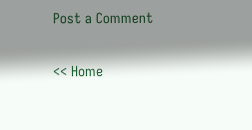Post a Comment

<< Home